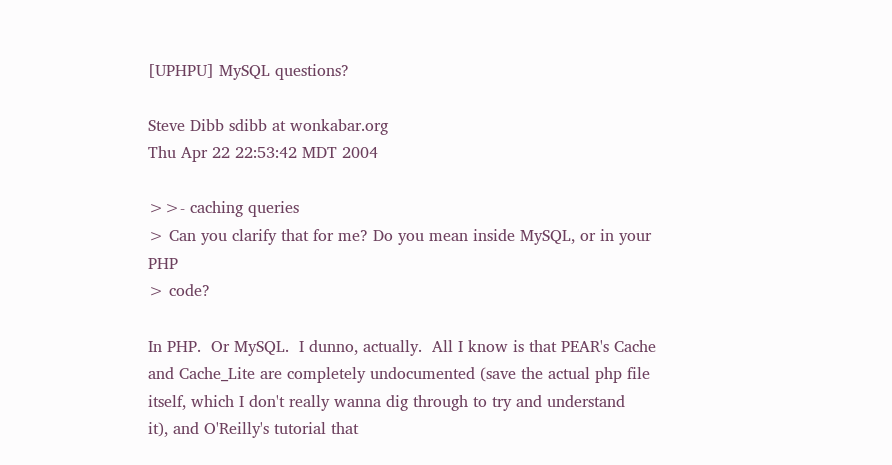[UPHPU] MySQL questions?

Steve Dibb sdibb at wonkabar.org
Thu Apr 22 22:53:42 MDT 2004

>>- caching queries
> Can you clarify that for me? Do you mean inside MySQL, or in your PHP
> code?

In PHP.  Or MySQL.  I dunno, actually.  All I know is that PEAR's Cache
and Cache_Lite are completely undocumented (save the actual php file
itself, which I don't really wanna dig through to try and understand
it), and O'Reilly's tutorial that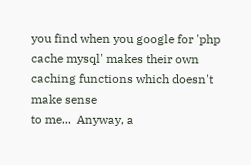you find when you google for 'php
cache mysql' makes their own caching functions which doesn't make sense
to me...  Anyway, a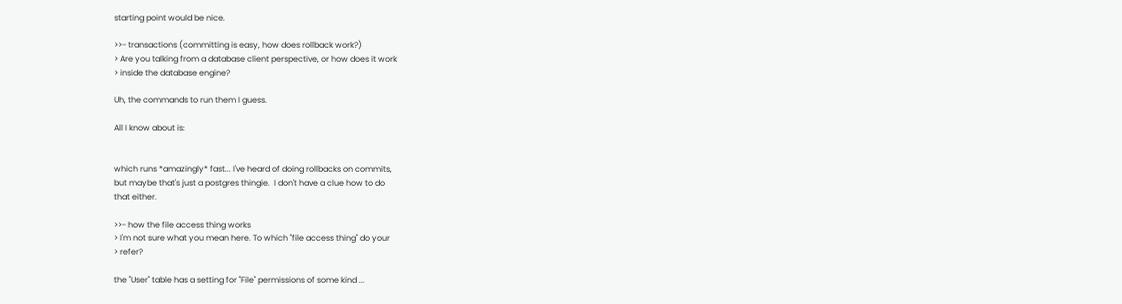starting point would be nice.

>>- transactions (committing is easy, how does rollback work?)
> Are you talking from a database client perspective, or how does it work
> inside the database engine?

Uh, the commands to run them I guess.

All I know about is:


which runs *amazingly* fast... I've heard of doing rollbacks on commits,
but maybe that's just a postgres thingie.  I don't have a clue how to do
that either.

>>- how the file access thing works
> I'm not sure what you mean here. To which "file access thing" do your
> refer?

the "User" table has a setting for "File" permissions of some kind ...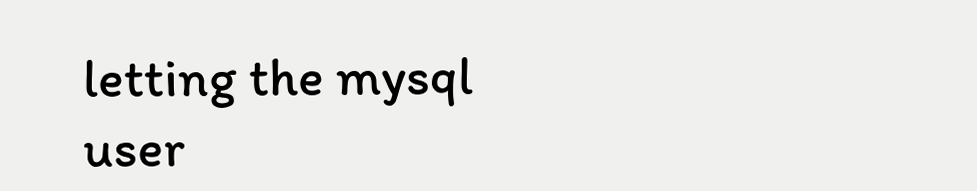letting the mysql user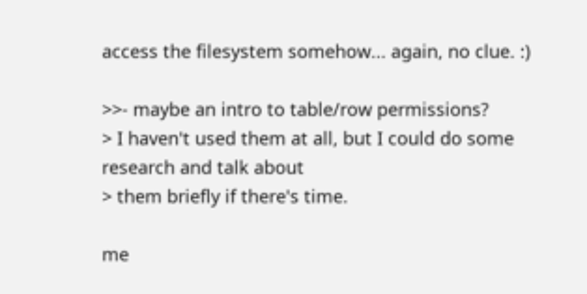access the filesystem somehow... again, no clue. :)

>>- maybe an intro to table/row permissions?
> I haven't used them at all, but I could do some research and talk about
> them briefly if there's time.

me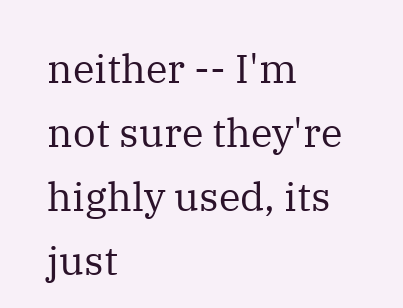neither -- I'm not sure they're highly used, its just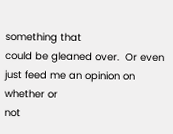something that
could be gleaned over.  Or even just feed me an opinion on whether or
not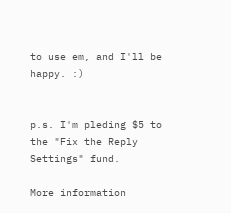to use em, and I'll be happy. :)


p.s. I'm pleding $5 to the "Fix the Reply Settings" fund.

More information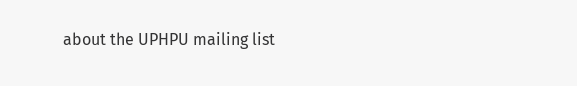about the UPHPU mailing list